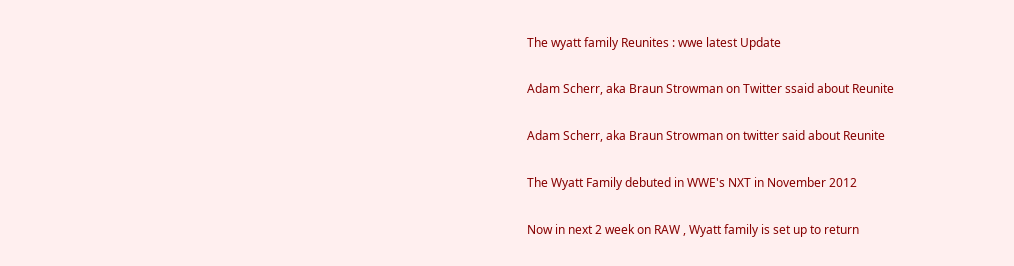The wyatt family Reunites : wwe latest Update

Adam Scherr, aka Braun Strowman on Twitter ssaid about Reunite

Adam Scherr, aka Braun Strowman on twitter said about Reunite

The Wyatt Family debuted in WWE's NXT in November 2012

Now in next 2 week on RAW , Wyatt family is set up to return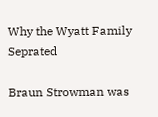Why the Wyatt Family Seprated

Braun Strowman was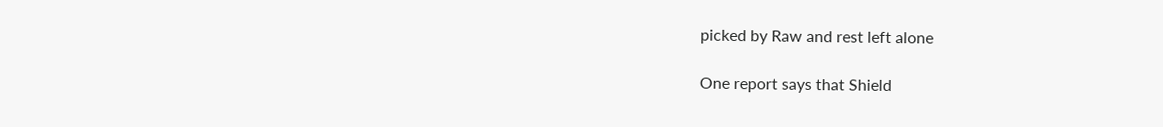picked by Raw and rest left alone

One report says that Shield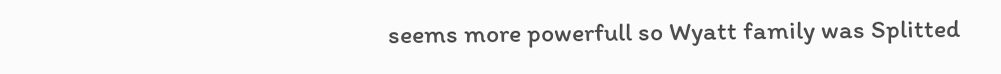seems more powerfull so Wyatt family was Splitted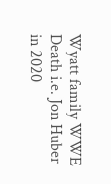Wyatt family WWE Death i.e. Jon Huber in 2020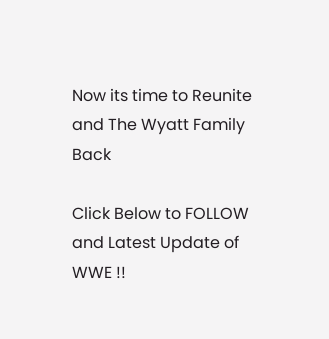Now its time to Reunite and The Wyatt Family Back

Click Below to FOLLOW and Latest Update of WWE !!